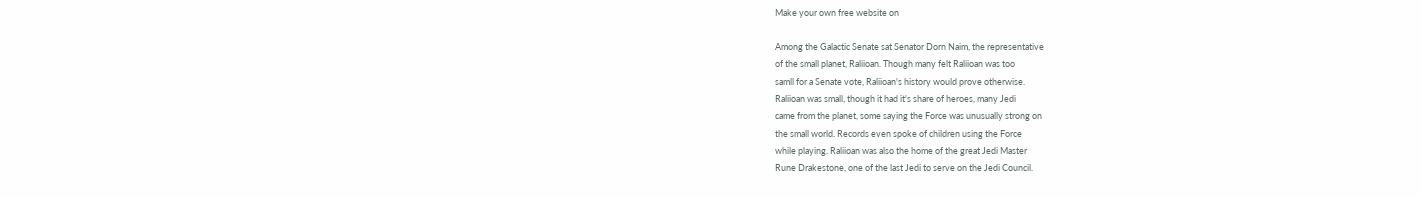Make your own free website on

Among the Galactic Senate sat Senator Dorn Naim, the representative
of the small planet, Raliioan. Though many felt Raliioan was too
samll for a Senate vote, Raliioan's history would prove otherwise.
Raliioan was small, though it had it's share of heroes, many Jedi
came from the planet, some saying the Force was unusually strong on
the small world. Records even spoke of children using the Force
while playing. Raliioan was also the home of the great Jedi Master
Rune Drakestone, one of the last Jedi to serve on the Jedi Council.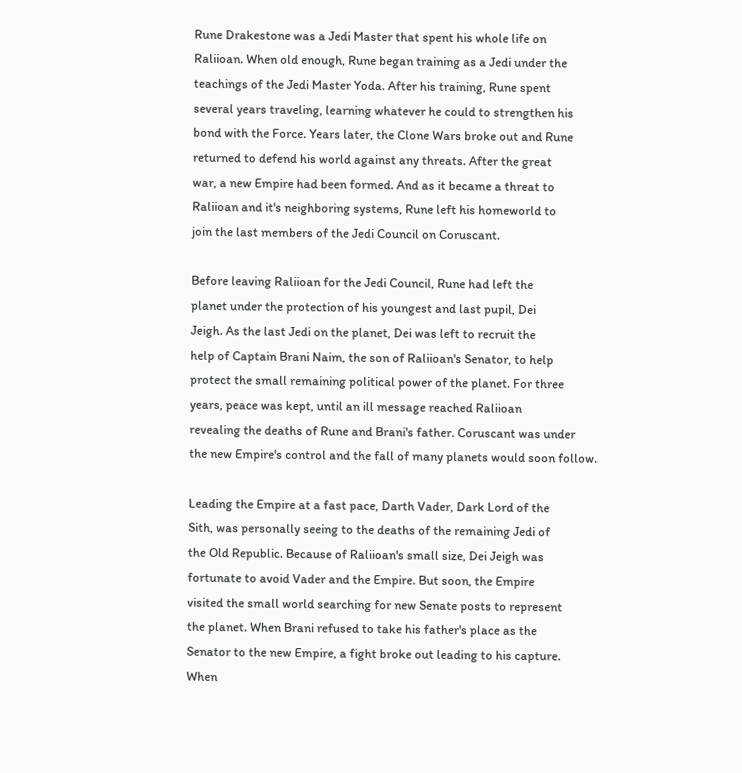Rune Drakestone was a Jedi Master that spent his whole life on
Raliioan. When old enough, Rune began training as a Jedi under the
teachings of the Jedi Master Yoda. After his training, Rune spent
several years traveling, learning whatever he could to strengthen his
bond with the Force. Years later, the Clone Wars broke out and Rune
returned to defend his world against any threats. After the great
war, a new Empire had been formed. And as it became a threat to
Raliioan and it's neighboring systems, Rune left his homeworld to
join the last members of the Jedi Council on Coruscant.

Before leaving Raliioan for the Jedi Council, Rune had left the
planet under the protection of his youngest and last pupil, Dei
Jeigh. As the last Jedi on the planet, Dei was left to recruit the
help of Captain Brani Naim, the son of Raliioan's Senator, to help
protect the small remaining political power of the planet. For three
years, peace was kept, until an ill message reached Raliioan
revealing the deaths of Rune and Brani's father. Coruscant was under
the new Empire's control and the fall of many planets would soon follow.

Leading the Empire at a fast pace, Darth Vader, Dark Lord of the
Sith, was personally seeing to the deaths of the remaining Jedi of
the Old Republic. Because of Raliioan's small size, Dei Jeigh was
fortunate to avoid Vader and the Empire. But soon, the Empire
visited the small world searching for new Senate posts to represent
the planet. When Brani refused to take his father's place as the
Senator to the new Empire, a fight broke out leading to his capture.
When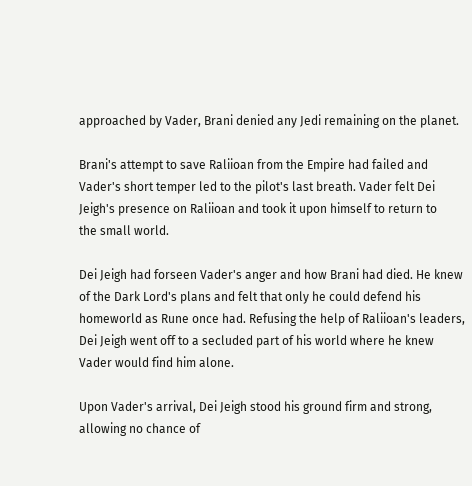approached by Vader, Brani denied any Jedi remaining on the planet.

Brani's attempt to save Raliioan from the Empire had failed and
Vader's short temper led to the pilot's last breath. Vader felt Dei
Jeigh's presence on Raliioan and took it upon himself to return to
the small world.

Dei Jeigh had forseen Vader's anger and how Brani had died. He knew
of the Dark Lord's plans and felt that only he could defend his
homeworld as Rune once had. Refusing the help of Raliioan's leaders,
Dei Jeigh went off to a secluded part of his world where he knew
Vader would find him alone.

Upon Vader's arrival, Dei Jeigh stood his ground firm and strong,
allowing no chance of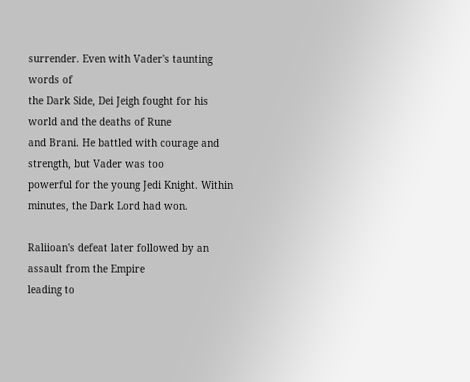surrender. Even with Vader's taunting words of
the Dark Side, Dei Jeigh fought for his world and the deaths of Rune
and Brani. He battled with courage and strength, but Vader was too
powerful for the young Jedi Knight. Within minutes, the Dark Lord had won.

Raliioan's defeat later followed by an assault from the Empire
leading to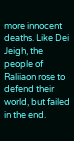more innocent deaths. Like Dei Jeigh, the people of
Raliiaon rose to defend their world, but failed in the end.